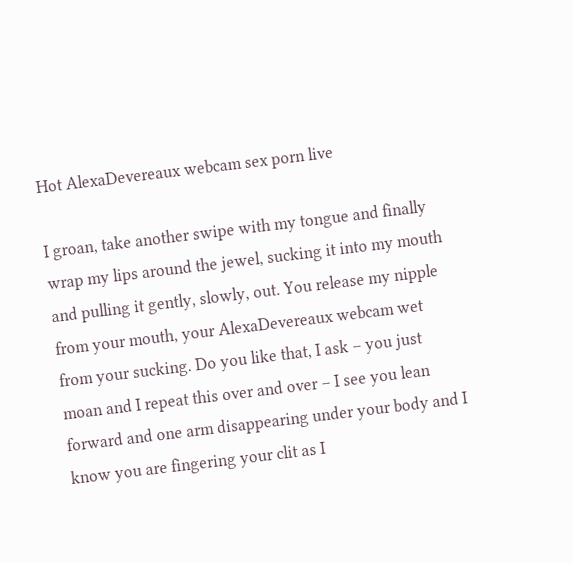Hot AlexaDevereaux webcam sex porn live

I groan, take another swipe with my tongue and finally wrap my lips around the jewel, sucking it into my mouth and pulling it gently, slowly, out. You release my nipple from your mouth, your AlexaDevereaux webcam wet from your sucking. Do you like that, I ask – you just moan and I repeat this over and over – I see you lean forward and one arm disappearing under your body and I know you are fingering your clit as I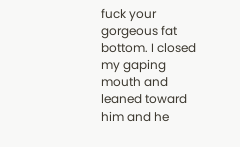fuck your gorgeous fat bottom. I closed my gaping mouth and leaned toward him and he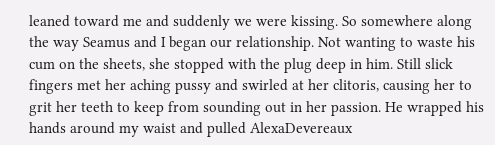leaned toward me and suddenly we were kissing. So somewhere along the way Seamus and I began our relationship. Not wanting to waste his cum on the sheets, she stopped with the plug deep in him. Still slick fingers met her aching pussy and swirled at her clitoris, causing her to grit her teeth to keep from sounding out in her passion. He wrapped his hands around my waist and pulled AlexaDevereaux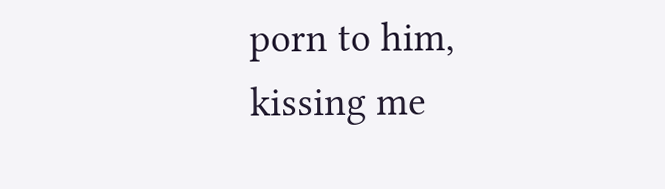porn to him, kissing me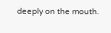deeply on the mouth.